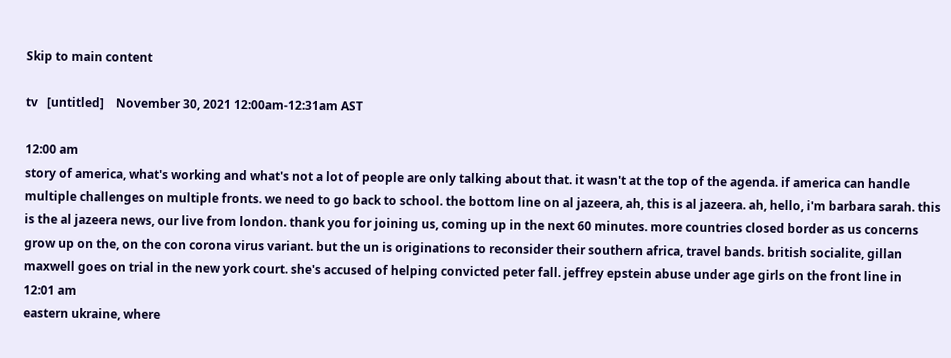Skip to main content

tv   [untitled]    November 30, 2021 12:00am-12:31am AST

12:00 am
story of america, what's working and what's not a lot of people are only talking about that. it wasn't at the top of the agenda. if america can handle multiple challenges on multiple fronts. we need to go back to school. the bottom line on al jazeera, ah, this is al jazeera. ah, hello, i'm barbara sarah. this is the al jazeera news, our live from london. thank you for joining us, coming up in the next 60 minutes. more countries closed border as us concerns grow up on the, on the con corona virus variant. but the un is originations to reconsider their southern africa, travel bands. british socialite, gillan maxwell goes on trial in the new york court. she's accused of helping convicted peter fall. jeffrey epstein abuse under age girls on the front line in
12:01 am
eastern ukraine, where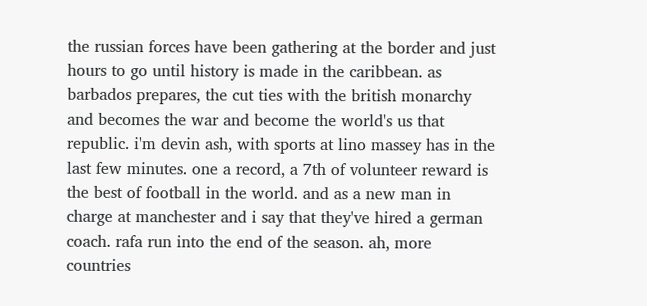the russian forces have been gathering at the border and just hours to go until history is made in the caribbean. as barbados prepares, the cut ties with the british monarchy and becomes the war and become the world's us that republic. i'm devin ash, with sports at lino massey has in the last few minutes. one a record, a 7th of volunteer reward is the best of football in the world. and as a new man in charge at manchester and i say that they've hired a german coach. rafa run into the end of the season. ah, more countries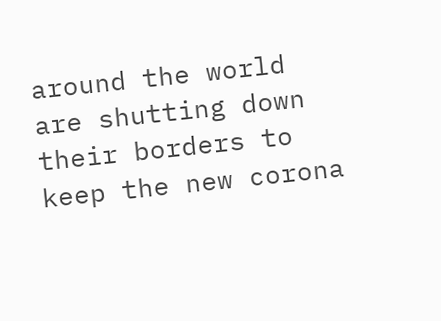around the world are shutting down their borders to keep the new corona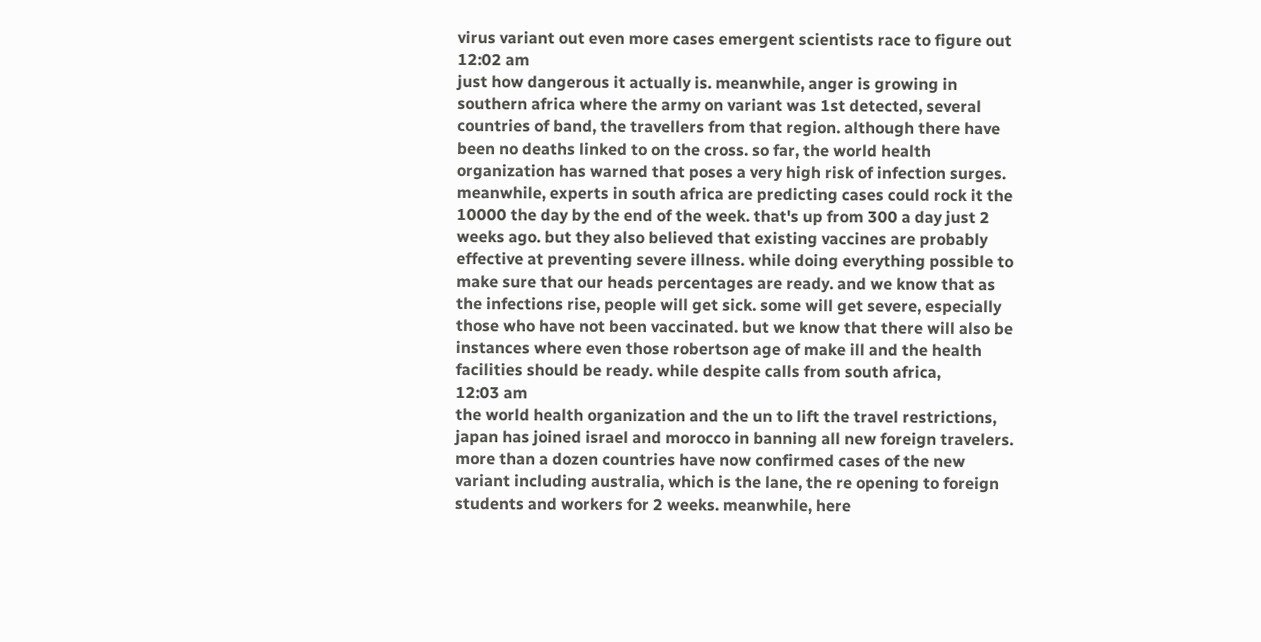virus variant out even more cases emergent scientists race to figure out
12:02 am
just how dangerous it actually is. meanwhile, anger is growing in southern africa where the army on variant was 1st detected, several countries of band, the travellers from that region. although there have been no deaths linked to on the cross. so far, the world health organization has warned that poses a very high risk of infection surges. meanwhile, experts in south africa are predicting cases could rock it the 10000 the day by the end of the week. that's up from 300 a day just 2 weeks ago. but they also believed that existing vaccines are probably effective at preventing severe illness. while doing everything possible to make sure that our heads percentages are ready. and we know that as the infections rise, people will get sick. some will get severe, especially those who have not been vaccinated. but we know that there will also be instances where even those robertson age of make ill and the health facilities should be ready. while despite calls from south africa,
12:03 am
the world health organization and the un to lift the travel restrictions, japan has joined israel and morocco in banning all new foreign travelers. more than a dozen countries have now confirmed cases of the new variant including australia, which is the lane, the re opening to foreign students and workers for 2 weeks. meanwhile, here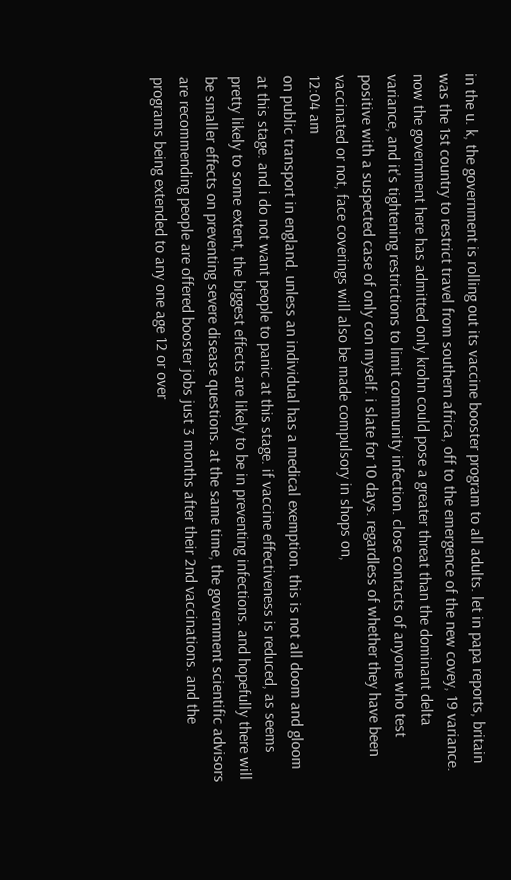in the u. k, the government is rolling out its vaccine booster program to all adults. let in papa reports, britain was the 1st country to restrict travel from southern africa, off to the emergence of the new covey, 19 variance. now the government here has admitted only krohn could pose a greater threat than the dominant delta variance, and it's tightening restrictions to limit community infection. close contacts of anyone who test positive with a suspected case of only con myself. i slate for 10 days. regardless of whether they have been vaccinated or not, face coverings will also be made compulsory in shops on,
12:04 am
on public transport in england. unless an individual has a medical exemption. this is not all doom and gloom at this stage. and i do not want people to panic at this stage. if vaccine effectiveness is reduced, as seems pretty likely to some extent, the biggest effects are likely to be in preventing infections. and hopefully there will be smaller effects on preventing severe disease questions. at the same time, the government scientific advisors are recommending people are offered booster jobs just 3 months after their 2nd vaccinations. and the programs being extended to any one age 12 or over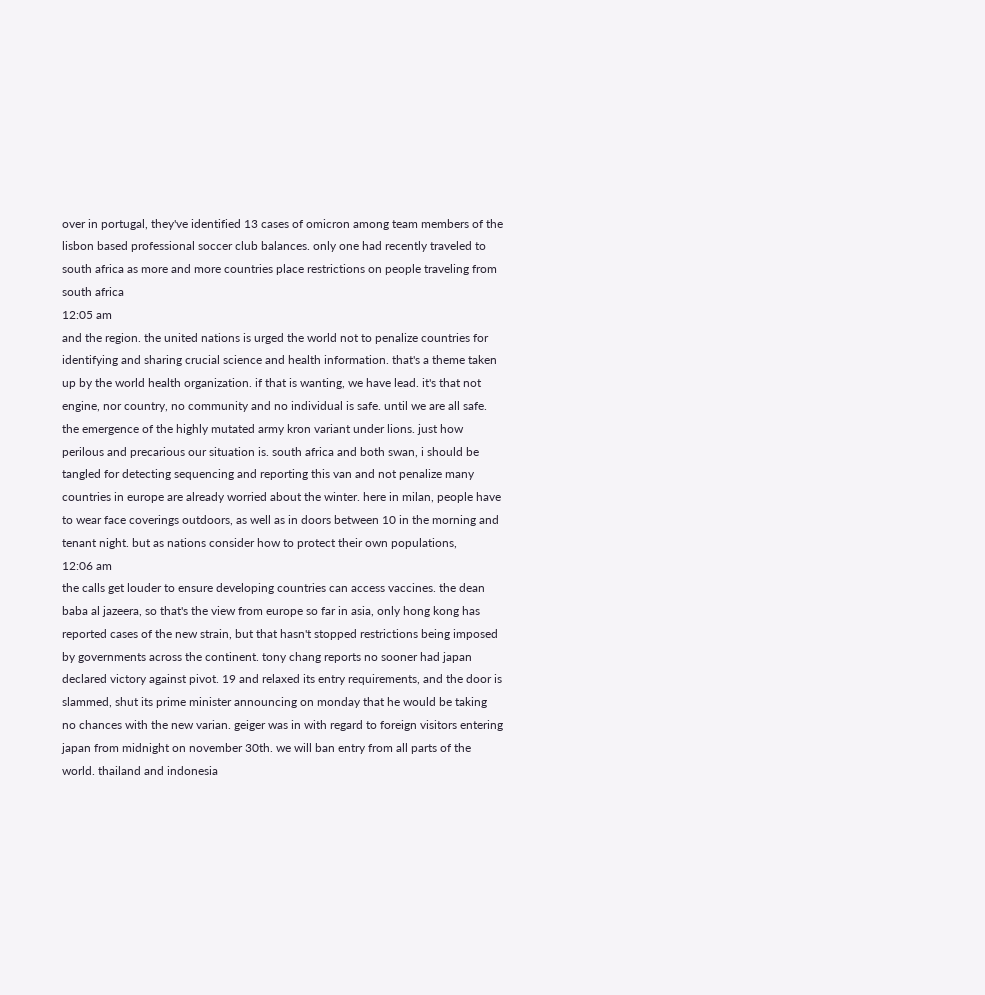over in portugal, they've identified 13 cases of omicron among team members of the lisbon based professional soccer club balances. only one had recently traveled to south africa as more and more countries place restrictions on people traveling from south africa
12:05 am
and the region. the united nations is urged the world not to penalize countries for identifying and sharing crucial science and health information. that's a theme taken up by the world health organization. if that is wanting, we have lead. it's that not engine, nor country, no community and no individual is safe. until we are all safe. the emergence of the highly mutated army kron variant under lions. just how perilous and precarious our situation is. south africa and both swan, i should be tangled for detecting sequencing and reporting this van and not penalize many countries in europe are already worried about the winter. here in milan, people have to wear face coverings outdoors, as well as in doors between 10 in the morning and tenant night. but as nations consider how to protect their own populations,
12:06 am
the calls get louder to ensure developing countries can access vaccines. the dean baba al jazeera, so that's the view from europe so far in asia, only hong kong has reported cases of the new strain, but that hasn't stopped restrictions being imposed by governments across the continent. tony chang reports no sooner had japan declared victory against pivot. 19 and relaxed its entry requirements, and the door is slammed, shut its prime minister announcing on monday that he would be taking no chances with the new varian. geiger was in with regard to foreign visitors entering japan from midnight on november 30th. we will ban entry from all parts of the world. thailand and indonesia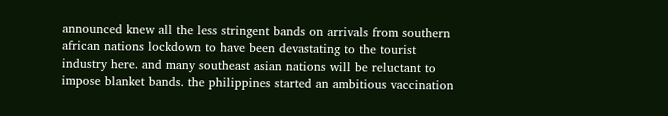announced knew all the less stringent bands on arrivals from southern african nations lockdown to have been devastating to the tourist industry here. and many southeast asian nations will be reluctant to impose blanket bands. the philippines started an ambitious vaccination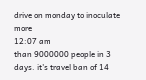drive on monday to inoculate more
12:07 am
than 9000000 people in 3 days. it's travel ban of 14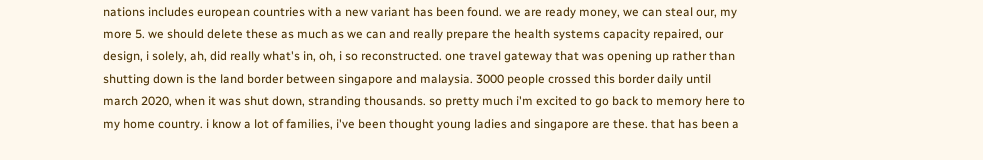nations includes european countries with a new variant has been found. we are ready money, we can steal our, my more 5. we should delete these as much as we can and really prepare the health systems capacity repaired, our design, i solely, ah, did really what's in, oh, i so reconstructed. one travel gateway that was opening up rather than shutting down is the land border between singapore and malaysia. 3000 people crossed this border daily until march 2020, when it was shut down, stranding thousands. so pretty much i'm excited to go back to memory here to my home country. i know a lot of families, i've been thought young ladies and singapore are these. that has been a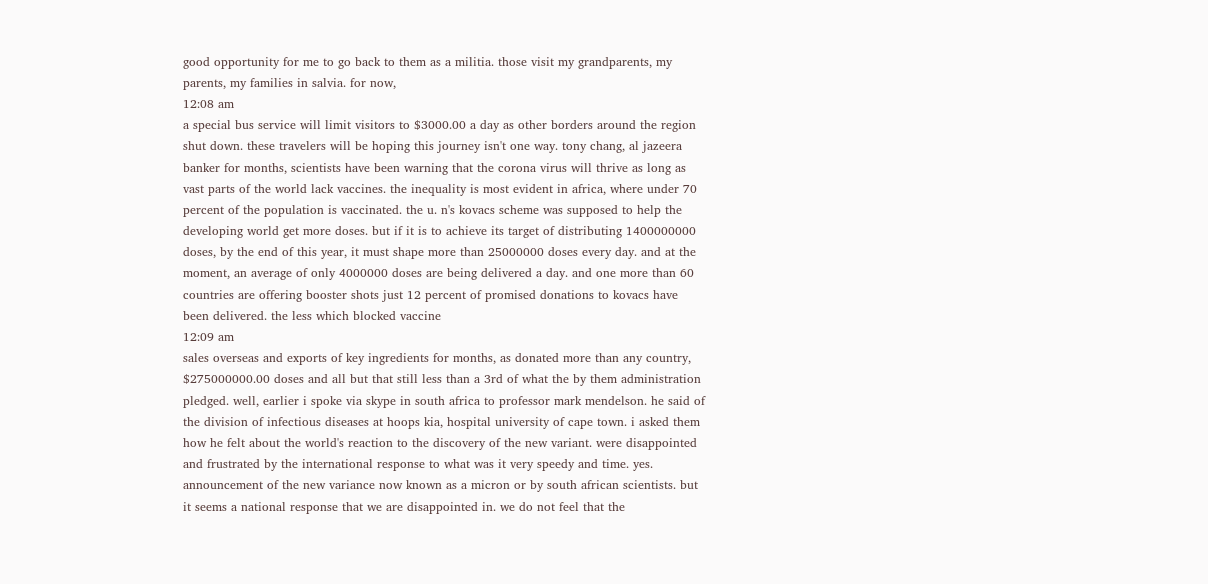good opportunity for me to go back to them as a militia. those visit my grandparents, my parents, my families in salvia. for now,
12:08 am
a special bus service will limit visitors to $3000.00 a day as other borders around the region shut down. these travelers will be hoping this journey isn't one way. tony chang, al jazeera banker for months, scientists have been warning that the corona virus will thrive as long as vast parts of the world lack vaccines. the inequality is most evident in africa, where under 70 percent of the population is vaccinated. the u. n's kovacs scheme was supposed to help the developing world get more doses. but if it is to achieve its target of distributing 1400000000 doses, by the end of this year, it must shape more than 25000000 doses every day. and at the moment, an average of only 4000000 doses are being delivered a day. and one more than 60 countries are offering booster shots just 12 percent of promised donations to kovacs have been delivered. the less which blocked vaccine
12:09 am
sales overseas and exports of key ingredients for months, as donated more than any country, $275000000.00 doses and all but that still less than a 3rd of what the by them administration pledged. well, earlier i spoke via skype in south africa to professor mark mendelson. he said of the division of infectious diseases at hoops kia, hospital university of cape town. i asked them how he felt about the world's reaction to the discovery of the new variant. were disappointed and frustrated by the international response to what was it very speedy and time. yes. announcement of the new variance now known as a micron or by south african scientists. but it seems a national response that we are disappointed in. we do not feel that the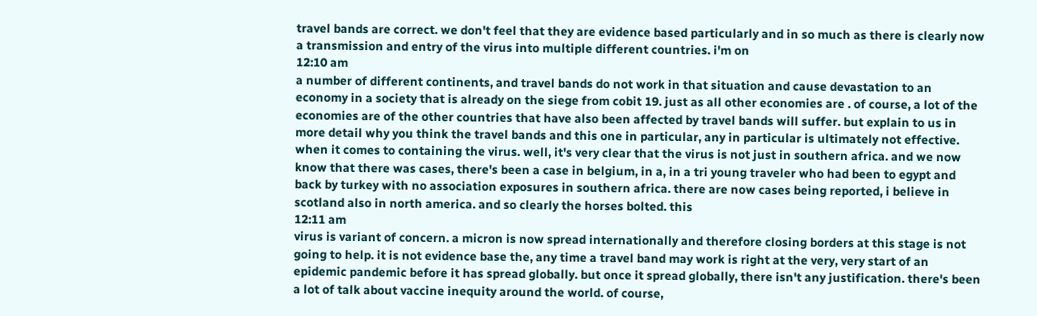travel bands are correct. we don't feel that they are evidence based particularly and in so much as there is clearly now a transmission and entry of the virus into multiple different countries. i'm on
12:10 am
a number of different continents, and travel bands do not work in that situation and cause devastation to an economy in a society that is already on the siege from cobit 19. just as all other economies are . of course, a lot of the economies are of the other countries that have also been affected by travel bands will suffer. but explain to us in more detail why you think the travel bands and this one in particular, any in particular is ultimately not effective. when it comes to containing the virus. well, it's very clear that the virus is not just in southern africa. and we now know that there was cases, there's been a case in belgium, in a, in a tri young traveler who had been to egypt and back by turkey with no association exposures in southern africa. there are now cases being reported, i believe in scotland also in north america. and so clearly the horses bolted. this
12:11 am
virus is variant of concern. a micron is now spread internationally and therefore closing borders at this stage is not going to help. it is not evidence base the, any time a travel band may work is right at the very, very start of an epidemic pandemic before it has spread globally. but once it spread globally, there isn't any justification. there's been a lot of talk about vaccine inequity around the world. of course,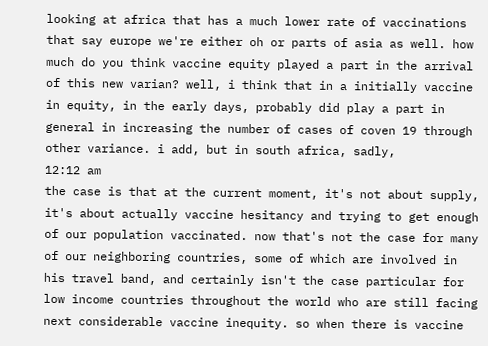looking at africa that has a much lower rate of vaccinations that say europe we're either oh or parts of asia as well. how much do you think vaccine equity played a part in the arrival of this new varian? well, i think that in a initially vaccine in equity, in the early days, probably did play a part in general in increasing the number of cases of coven 19 through other variance. i add, but in south africa, sadly,
12:12 am
the case is that at the current moment, it's not about supply, it's about actually vaccine hesitancy and trying to get enough of our population vaccinated. now that's not the case for many of our neighboring countries, some of which are involved in his travel band, and certainly isn't the case particular for low income countries throughout the world who are still facing next considerable vaccine inequity. so when there is vaccine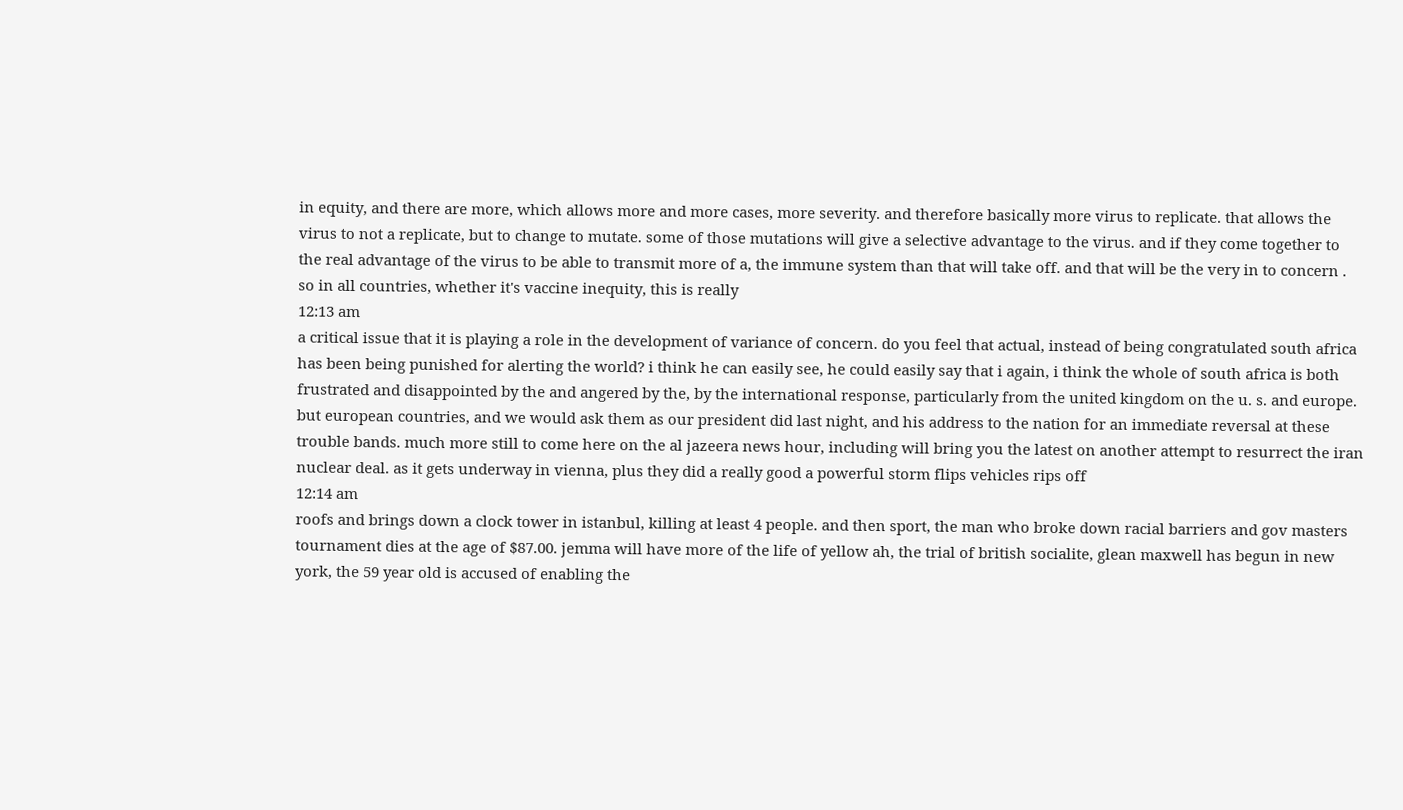in equity, and there are more, which allows more and more cases, more severity. and therefore basically more virus to replicate. that allows the virus to not a replicate, but to change to mutate. some of those mutations will give a selective advantage to the virus. and if they come together to the real advantage of the virus to be able to transmit more of a, the immune system than that will take off. and that will be the very in to concern . so in all countries, whether it's vaccine inequity, this is really
12:13 am
a critical issue that it is playing a role in the development of variance of concern. do you feel that actual, instead of being congratulated south africa has been being punished for alerting the world? i think he can easily see, he could easily say that i again, i think the whole of south africa is both frustrated and disappointed by the and angered by the, by the international response, particularly from the united kingdom on the u. s. and europe. but european countries, and we would ask them as our president did last night, and his address to the nation for an immediate reversal at these trouble bands. much more still to come here on the al jazeera news hour, including will bring you the latest on another attempt to resurrect the iran nuclear deal. as it gets underway in vienna, plus they did a really good a powerful storm flips vehicles rips off
12:14 am
roofs and brings down a clock tower in istanbul, killing at least 4 people. and then sport, the man who broke down racial barriers and gov masters tournament dies at the age of $87.00. jemma will have more of the life of yellow ah, the trial of british socialite, glean maxwell has begun in new york, the 59 year old is accused of enabling the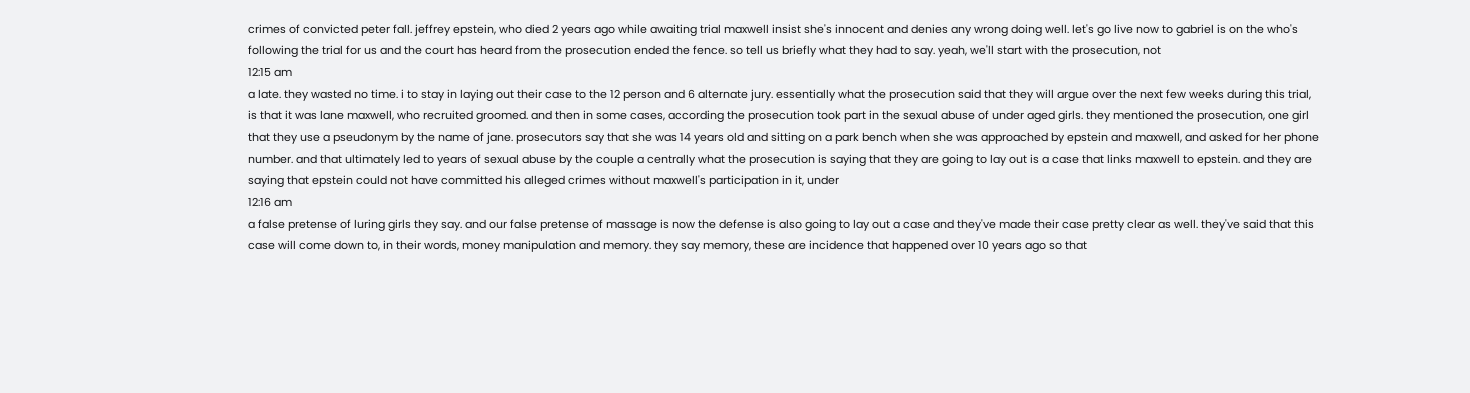crimes of convicted peter fall. jeffrey epstein, who died 2 years ago while awaiting trial maxwell insist she's innocent and denies any wrong doing well. let's go live now to gabriel is on the who's following the trial for us and the court has heard from the prosecution ended the fence. so tell us briefly what they had to say. yeah, we'll start with the prosecution, not
12:15 am
a late. they wasted no time. i to stay in laying out their case to the 12 person and 6 alternate jury. essentially what the prosecution said that they will argue over the next few weeks during this trial, is that it was lane maxwell, who recruited groomed. and then in some cases, according the prosecution took part in the sexual abuse of under aged girls. they mentioned the prosecution, one girl that they use a pseudonym by the name of jane. prosecutors say that she was 14 years old and sitting on a park bench when she was approached by epstein and maxwell, and asked for her phone number. and that ultimately led to years of sexual abuse by the couple a centrally what the prosecution is saying that they are going to lay out is a case that links maxwell to epstein. and they are saying that epstein could not have committed his alleged crimes without maxwell's participation in it, under
12:16 am
a false pretense of luring girls they say. and our false pretense of massage is now the defense is also going to lay out a case and they've made their case pretty clear as well. they've said that this case will come down to, in their words, money manipulation and memory. they say memory, these are incidence that happened over 10 years ago so that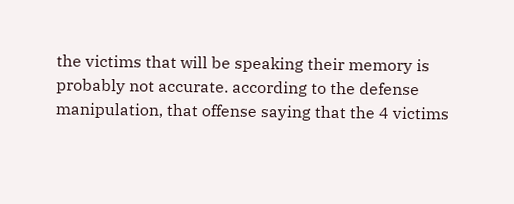the victims that will be speaking their memory is probably not accurate. according to the defense manipulation, that offense saying that the 4 victims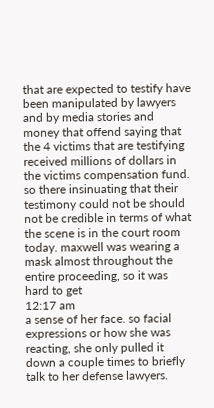that are expected to testify have been manipulated by lawyers and by media stories and money that offend saying that the 4 victims that are testifying received millions of dollars in the victims compensation fund. so there insinuating that their testimony could not be should not be credible in terms of what the scene is in the court room today. maxwell was wearing a mask almost throughout the entire proceeding, so it was hard to get
12:17 am
a sense of her face. so facial expressions or how she was reacting, she only pulled it down a couple times to briefly talk to her defense lawyers.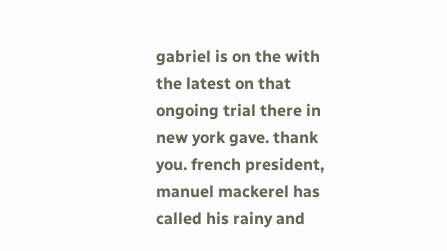gabriel is on the with the latest on that ongoing trial there in new york gave. thank you. french president, manuel mackerel has called his rainy and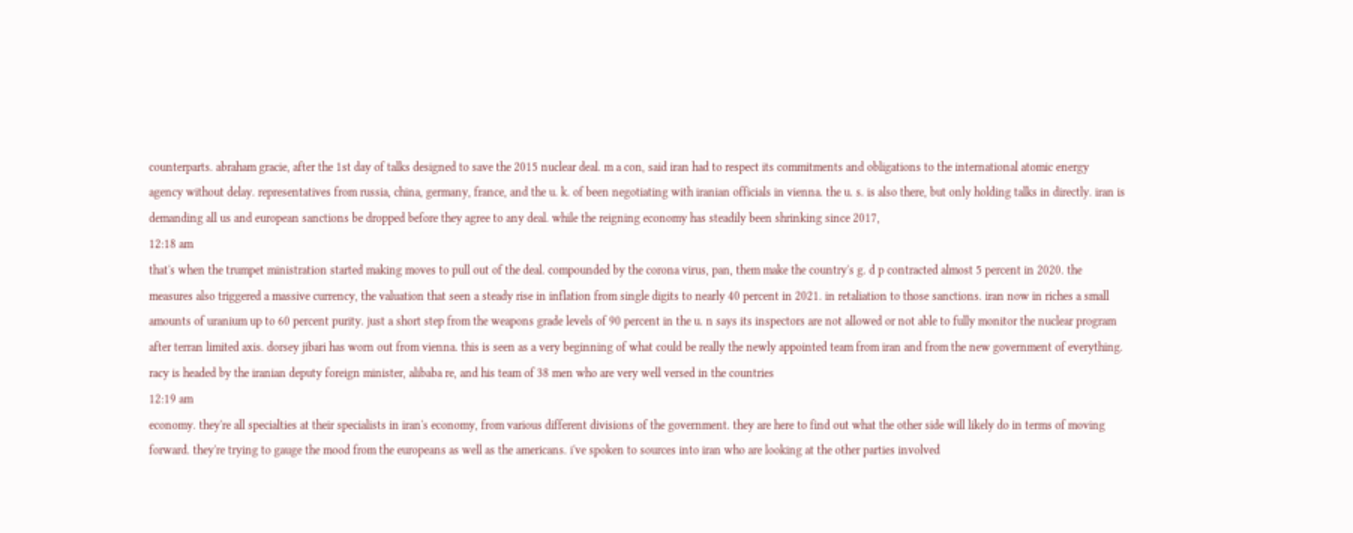counterparts. abraham gracie, after the 1st day of talks designed to save the 2015 nuclear deal. m a con, said iran had to respect its commitments and obligations to the international atomic energy agency without delay. representatives from russia, china, germany, france, and the u. k. of been negotiating with iranian officials in vienna. the u. s. is also there, but only holding talks in directly. iran is demanding all us and european sanctions be dropped before they agree to any deal. while the reigning economy has steadily been shrinking since 2017,
12:18 am
that's when the trumpet ministration started making moves to pull out of the deal. compounded by the corona virus, pan, them make the country's g. d p contracted almost 5 percent in 2020. the measures also triggered a massive currency, the valuation that seen a steady rise in inflation from single digits to nearly 40 percent in 2021. in retaliation to those sanctions. iran now in riches a small amounts of uranium up to 60 percent purity. just a short step from the weapons grade levels of 90 percent in the u. n says its inspectors are not allowed or not able to fully monitor the nuclear program after terran limited axis. dorsey jibari has worn out from vienna. this is seen as a very beginning of what could be really the newly appointed team from iran and from the new government of everything. racy is headed by the iranian deputy foreign minister, alibaba re, and his team of 38 men who are very well versed in the countries
12:19 am
economy. they're all specialties at their specialists in iran's economy, from various different divisions of the government. they are here to find out what the other side will likely do in terms of moving forward. they're trying to gauge the mood from the europeans as well as the americans. i've spoken to sources into iran who are looking at the other parties involved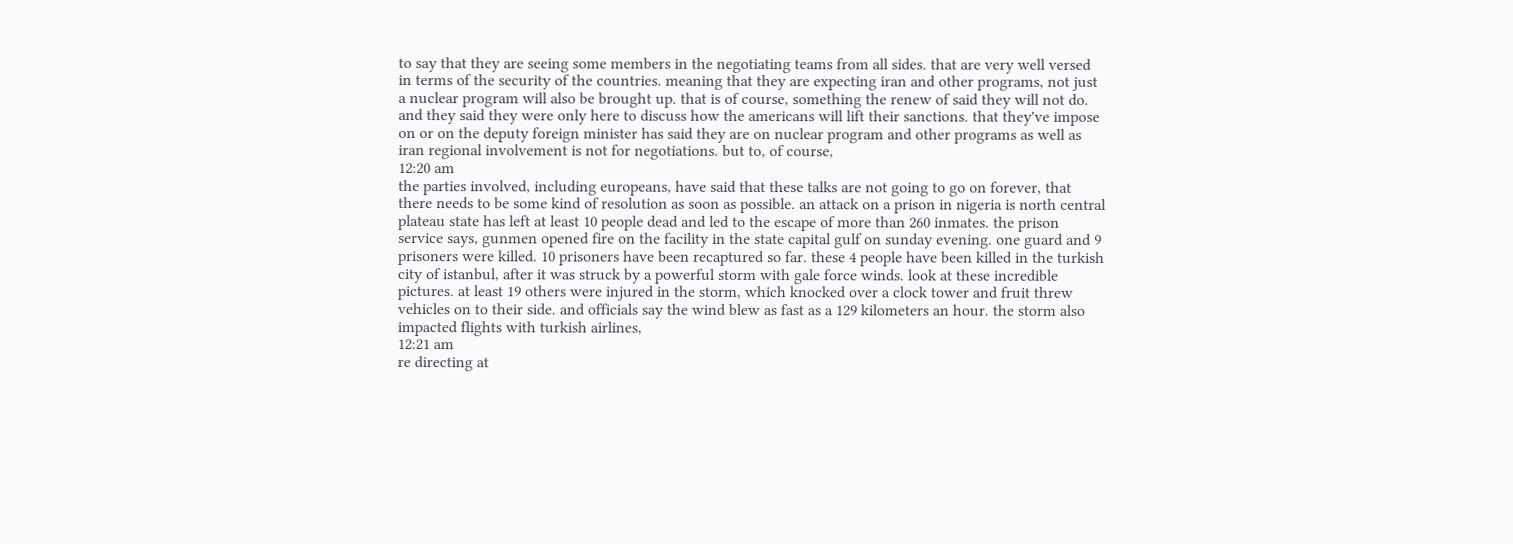to say that they are seeing some members in the negotiating teams from all sides. that are very well versed in terms of the security of the countries. meaning that they are expecting iran and other programs, not just a nuclear program will also be brought up. that is of course, something the renew of said they will not do. and they said they were only here to discuss how the americans will lift their sanctions. that they've impose on or on the deputy foreign minister has said they are on nuclear program and other programs as well as iran regional involvement is not for negotiations. but to, of course,
12:20 am
the parties involved, including europeans, have said that these talks are not going to go on forever, that there needs to be some kind of resolution as soon as possible. an attack on a prison in nigeria is north central plateau state has left at least 10 people dead and led to the escape of more than 260 inmates. the prison service says, gunmen opened fire on the facility in the state capital gulf on sunday evening. one guard and 9 prisoners were killed. 10 prisoners have been recaptured so far. these 4 people have been killed in the turkish city of istanbul, after it was struck by a powerful storm with gale force winds. look at these incredible pictures. at least 19 others were injured in the storm, which knocked over a clock tower and fruit threw vehicles on to their side. and officials say the wind blew as fast as a 129 kilometers an hour. the storm also impacted flights with turkish airlines,
12:21 am
re directing at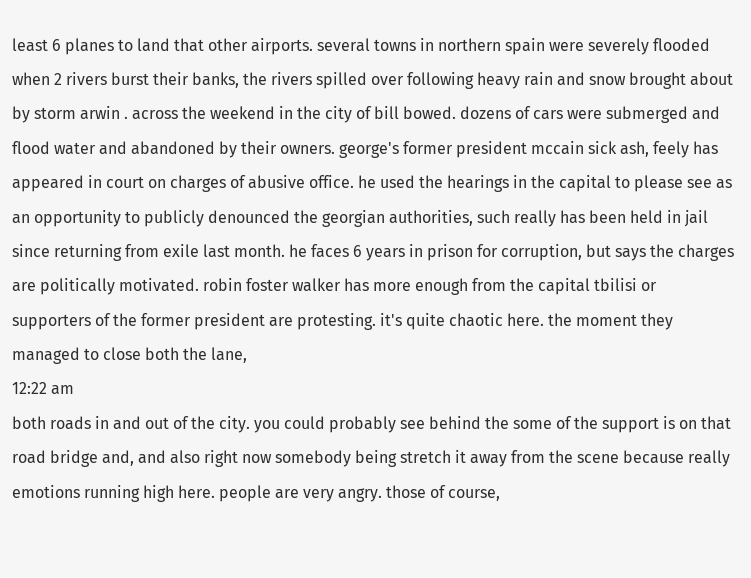least 6 planes to land that other airports. several towns in northern spain were severely flooded when 2 rivers burst their banks, the rivers spilled over following heavy rain and snow brought about by storm arwin . across the weekend in the city of bill bowed. dozens of cars were submerged and flood water and abandoned by their owners. george's former president mccain sick ash, feely has appeared in court on charges of abusive office. he used the hearings in the capital to please see as an opportunity to publicly denounced the georgian authorities, such really has been held in jail since returning from exile last month. he faces 6 years in prison for corruption, but says the charges are politically motivated. robin foster walker has more enough from the capital tbilisi or supporters of the former president are protesting. it's quite chaotic here. the moment they managed to close both the lane,
12:22 am
both roads in and out of the city. you could probably see behind the some of the support is on that road bridge and, and also right now somebody being stretch it away from the scene because really emotions running high here. people are very angry. those of course,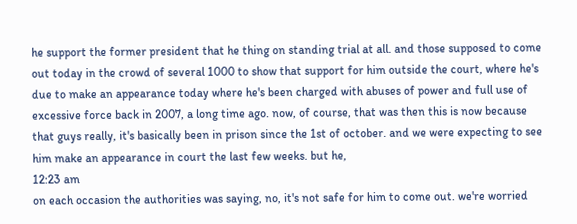he support the former president that he thing on standing trial at all. and those supposed to come out today in the crowd of several 1000 to show that support for him outside the court, where he's due to make an appearance today where he's been charged with abuses of power and full use of excessive force back in 2007, a long time ago. now, of course, that was then this is now because that guys really, it's basically been in prison since the 1st of october. and we were expecting to see him make an appearance in court the last few weeks. but he,
12:23 am
on each occasion the authorities was saying, no, it's not safe for him to come out. we're worried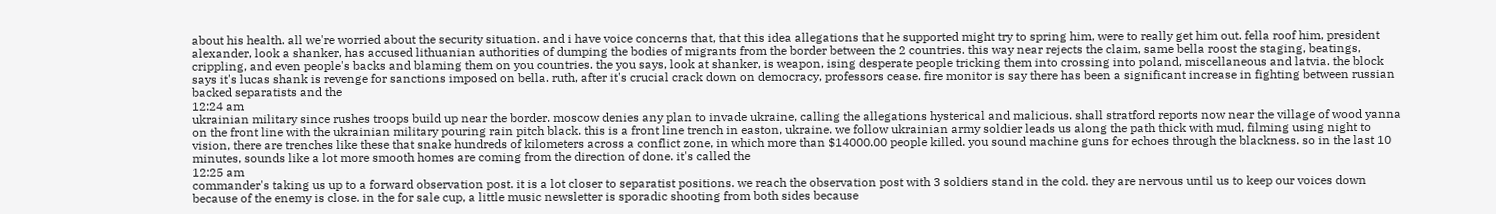about his health. all we're worried about the security situation. and i have voice concerns that, that this idea allegations that he supported might try to spring him, were to really get him out. fella roof him, president alexander, look a shanker, has accused lithuanian authorities of dumping the bodies of migrants from the border between the 2 countries. this way near rejects the claim, same bella roost the staging, beatings, crippling, and even people's backs and blaming them on you countries. the you says, look at shanker, is weapon, ising desperate people tricking them into crossing into poland, miscellaneous and latvia. the block says it's lucas shank is revenge for sanctions imposed on bella. ruth, after it's crucial crack down on democracy, professors cease. fire monitor is say there has been a significant increase in fighting between russian backed separatists and the
12:24 am
ukrainian military since rushes troops build up near the border. moscow denies any plan to invade ukraine, calling the allegations hysterical and malicious. shall stratford reports now near the village of wood yanna on the front line with the ukrainian military pouring rain pitch black. this is a front line trench in easton, ukraine. we follow ukrainian army soldier leads us along the path thick with mud, filming using night to vision, there are trenches like these that snake hundreds of kilometers across a conflict zone, in which more than $14000.00 people killed. you sound machine guns for echoes through the blackness. so in the last 10 minutes, sounds like a lot more smooth homes are coming from the direction of done. it's called the
12:25 am
commander's taking us up to a forward observation post. it is a lot closer to separatist positions. we reach the observation post with 3 soldiers stand in the cold. they are nervous until us to keep our voices down because of the enemy is close. in the for sale cup, a little music newsletter is sporadic shooting from both sides because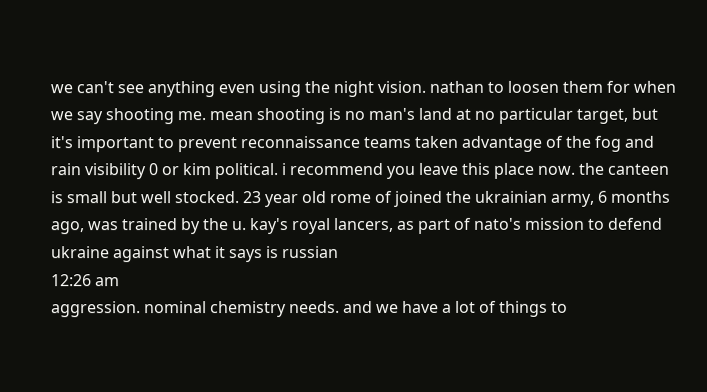we can't see anything even using the night vision. nathan to loosen them for when we say shooting me. mean shooting is no man's land at no particular target, but it's important to prevent reconnaissance teams taken advantage of the fog and rain visibility 0 or kim political. i recommend you leave this place now. the canteen is small but well stocked. 23 year old rome of joined the ukrainian army, 6 months ago, was trained by the u. kay's royal lancers, as part of nato's mission to defend ukraine against what it says is russian
12:26 am
aggression. nominal chemistry needs. and we have a lot of things to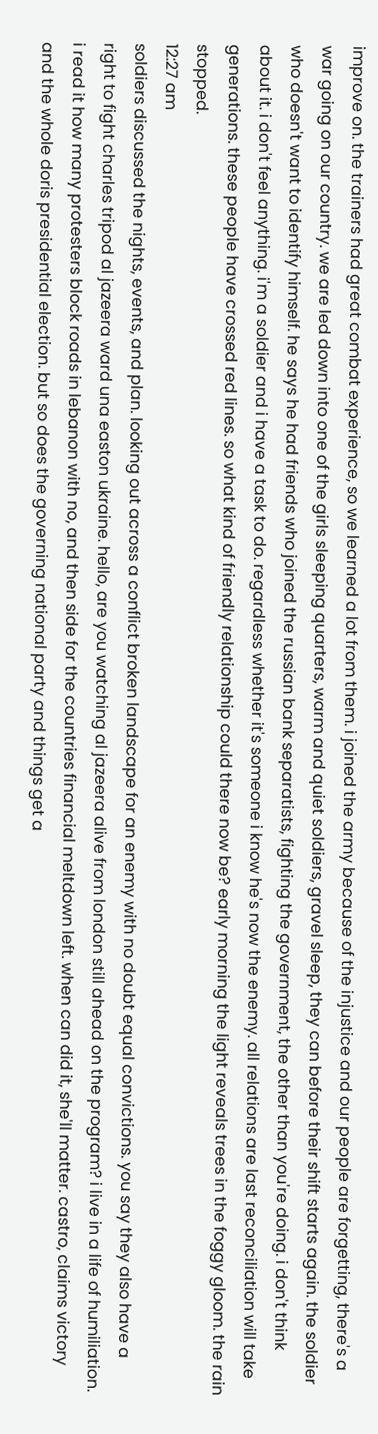improve on. the trainers had great combat experience, so we learned a lot from them. i joined the army because of the injustice and our people are forgetting, there's a war going on our country. we are led down into one of the girls sleeping quarters, warm and quiet soldiers, gravel sleep, they can before their shift starts again. the soldier who doesn't want to identify himself. he says he had friends who joined the russian bank separatists, fighting the government, the other than you're doing. i don't think about it. i don't feel anything. i'm a soldier and i have a task to do. regardless whether it's someone i know he's now the enemy. all relations are last reconciliation will take generations. these people have crossed red lines. so what kind of friendly relationship could there now be? early morning the light reveals trees in the foggy gloom. the rain stopped.
12:27 am
soldiers discussed the nights, events, and plan. looking out across a conflict broken landscape for an enemy with no doubt equal convictions. you say they also have a right to fight charles tripod al jazeera ward una easton ukraine. hello, are you watching al jazeera alive from london still ahead on the program? i live in a life of humiliation. i read it how many protesters block roads in lebanon with no, and then side for the countries financial meltdown left. when can did it, she'll matter. castro, claims victory and the whole doris presidential election. but so does the governing national party and things get a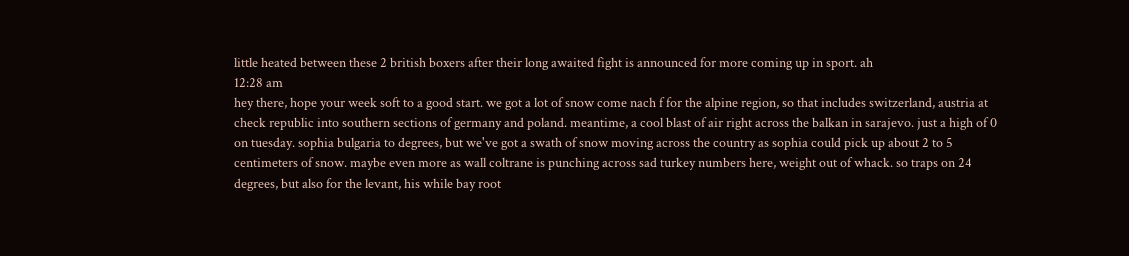little heated between these 2 british boxers after their long awaited fight is announced for more coming up in sport. ah
12:28 am
hey there, hope your week soft to a good start. we got a lot of snow come nach f for the alpine region, so that includes switzerland, austria at check republic into southern sections of germany and poland. meantime, a cool blast of air right across the balkan in sarajevo. just a high of 0 on tuesday. sophia bulgaria to degrees, but we've got a swath of snow moving across the country as sophia could pick up about 2 to 5 centimeters of snow. maybe even more as wall coltrane is punching across sad turkey numbers here, weight out of whack. so traps on 24 degrees, but also for the levant, his while bay root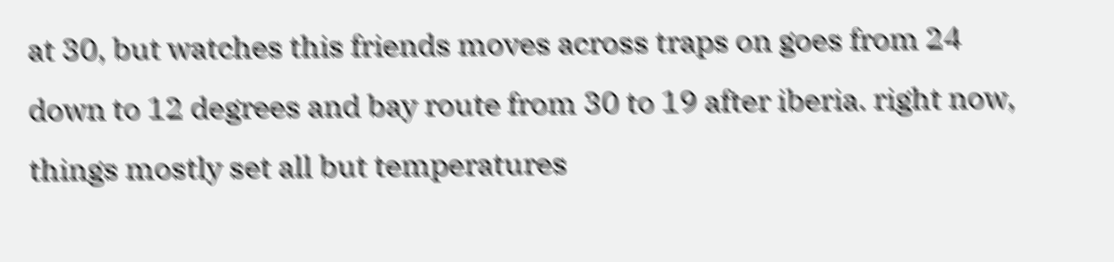at 30, but watches this friends moves across traps on goes from 24 down to 12 degrees and bay route from 30 to 19 after iberia. right now, things mostly set all but temperatures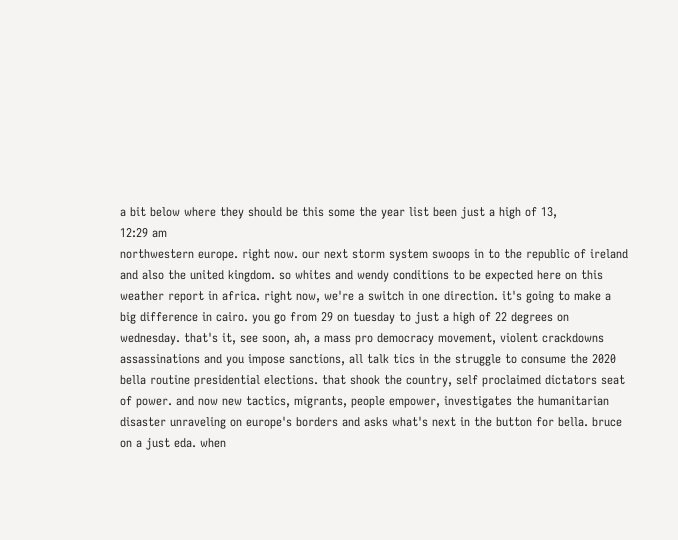a bit below where they should be this some the year list been just a high of 13,
12:29 am
northwestern europe. right now. our next storm system swoops in to the republic of ireland and also the united kingdom. so whites and wendy conditions to be expected here on this weather report in africa. right now, we're a switch in one direction. it's going to make a big difference in cairo. you go from 29 on tuesday to just a high of 22 degrees on wednesday. that's it, see soon, ah, a mass pro democracy movement, violent crackdowns assassinations and you impose sanctions, all talk tics in the struggle to consume the 2020 bella routine presidential elections. that shook the country, self proclaimed dictators seat of power. and now new tactics, migrants, people empower, investigates the humanitarian disaster unraveling on europe's borders and asks what's next in the button for bella. bruce on a just eda. when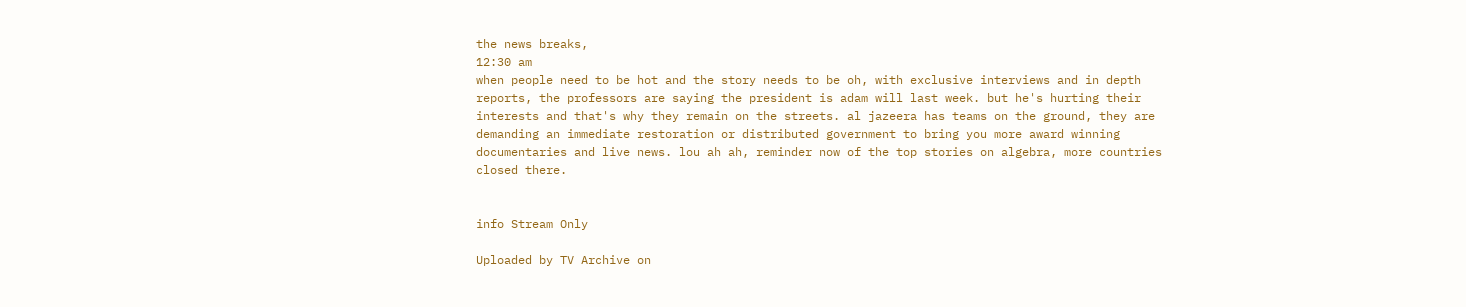the news breaks,
12:30 am
when people need to be hot and the story needs to be oh, with exclusive interviews and in depth reports, the professors are saying the president is adam will last week. but he's hurting their interests and that's why they remain on the streets. al jazeera has teams on the ground, they are demanding an immediate restoration or distributed government to bring you more award winning documentaries and live news. lou ah ah, reminder now of the top stories on algebra, more countries closed there.


info Stream Only

Uploaded by TV Archive on